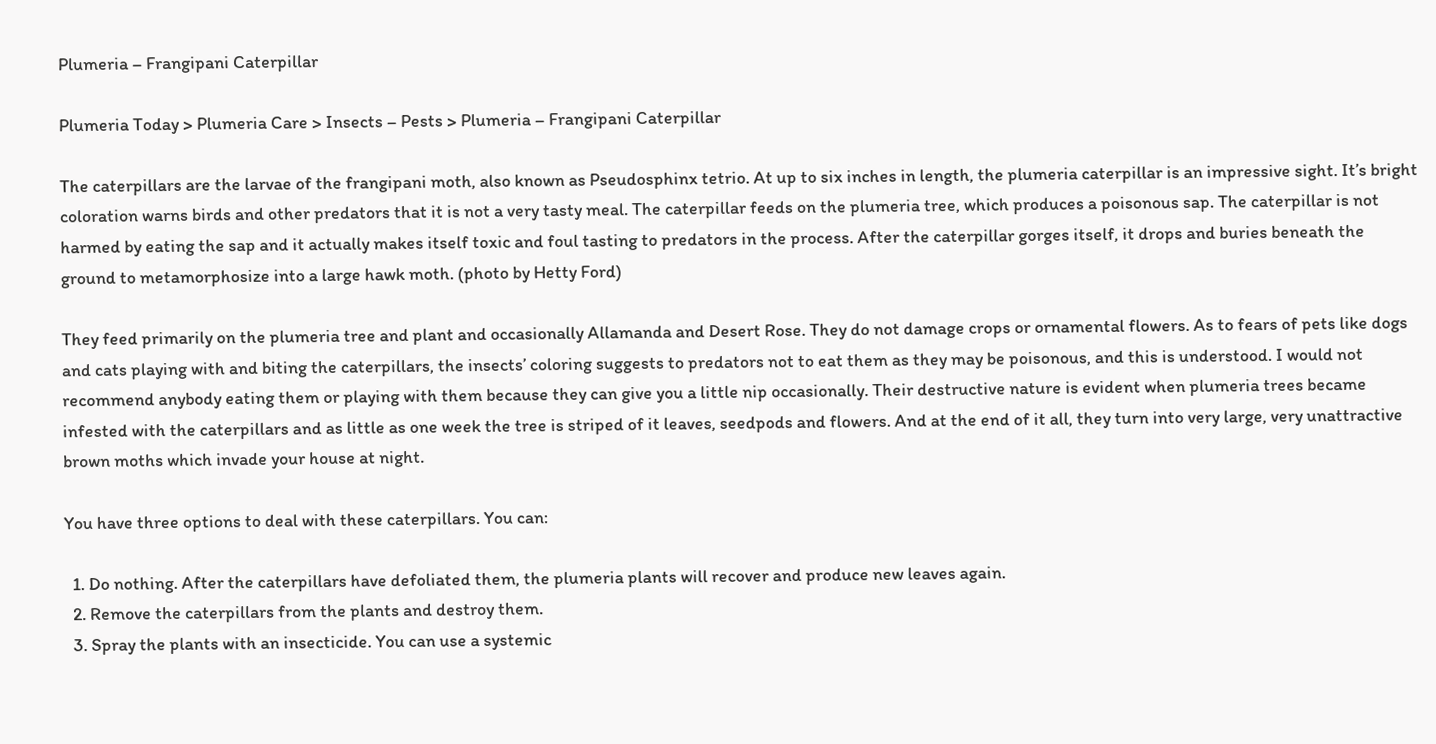Plumeria – Frangipani Caterpillar

Plumeria Today > Plumeria Care > Insects – Pests > Plumeria – Frangipani Caterpillar

The caterpillars are the larvae of the frangipani moth, also known as Pseudosphinx tetrio. At up to six inches in length, the plumeria caterpillar is an impressive sight. It’s bright coloration warns birds and other predators that it is not a very tasty meal. The caterpillar feeds on the plumeria tree, which produces a poisonous sap. The caterpillar is not harmed by eating the sap and it actually makes itself toxic and foul tasting to predators in the process. After the caterpillar gorges itself, it drops and buries beneath the ground to metamorphosize into a large hawk moth. (photo by Hetty Ford)

They feed primarily on the plumeria tree and plant and occasionally Allamanda and Desert Rose. They do not damage crops or ornamental flowers. As to fears of pets like dogs and cats playing with and biting the caterpillars, the insects’ coloring suggests to predators not to eat them as they may be poisonous, and this is understood. I would not recommend anybody eating them or playing with them because they can give you a little nip occasionally. Their destructive nature is evident when plumeria trees became infested with the caterpillars and as little as one week the tree is striped of it leaves, seedpods and flowers. And at the end of it all, they turn into very large, very unattractive brown moths which invade your house at night.

You have three options to deal with these caterpillars. You can:

  1. Do nothing. After the caterpillars have defoliated them, the plumeria plants will recover and produce new leaves again.
  2. Remove the caterpillars from the plants and destroy them.
  3. Spray the plants with an insecticide. You can use a systemic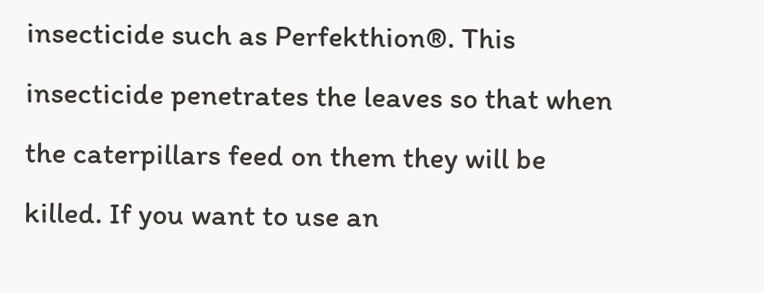insecticide such as Perfekthion®. This insecticide penetrates the leaves so that when the caterpillars feed on them they will be killed. If you want to use an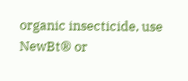organic insecticide, use NewBt® or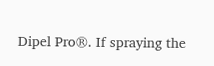Dipel Pro®. If spraying the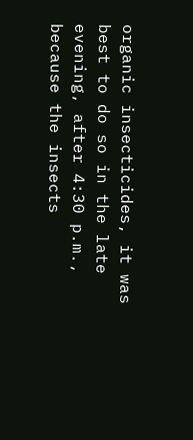organic insecticides, it was best to do so in the late evening, after 4:30 p.m., because the insects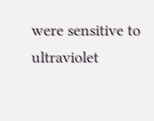were sensitive to ultraviolet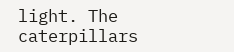light. The caterpillars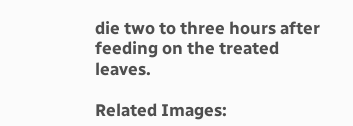die two to three hours after feeding on the treated leaves.

Related Images: